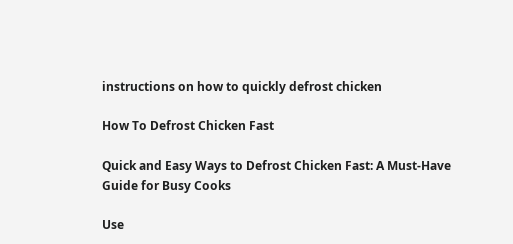instructions on how to quickly defrost chicken

How To Defrost Chicken Fast

Quick and Easy Ways to Defrost Chicken Fast: A Must-Have Guide for Busy Cooks

Use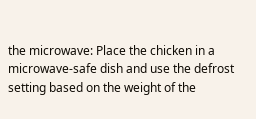the microwave: Place the chicken in a microwave-safe dish and use the defrost setting based on the weight of the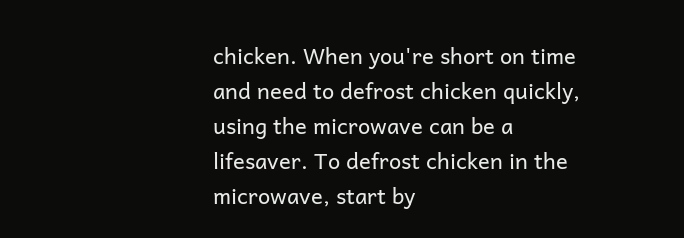chicken. When you're short on time and need to defrost chicken quickly, using the microwave can be a lifesaver. To defrost chicken in the microwave, start by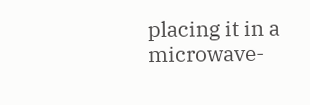placing it in a microwave-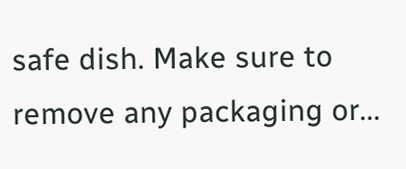safe dish. Make sure to remove any packaging or...